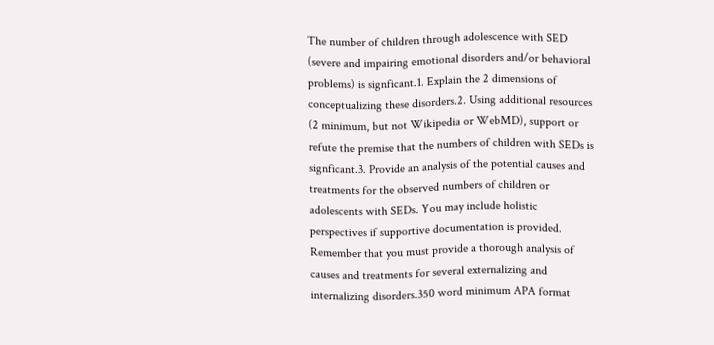The number of children through adolescence with SED (severe and impairing emotional disorders and/or behavioral problems) is signficant.1. Explain the 2 dimensions of conceptualizing these disorders.2. Using additional resources (2 minimum, but not Wikipedia or WebMD), support or refute the premise that the numbers of children with SEDs is signficant.3. Provide an analysis of the potential causes and treatments for the observed numbers of children or adolescents with SEDs. You may include holistic perspectives if supportive documentation is provided. Remember that you must provide a thorough analysis of causes and treatments for several externalizing and internalizing disorders.350 word minimum APA format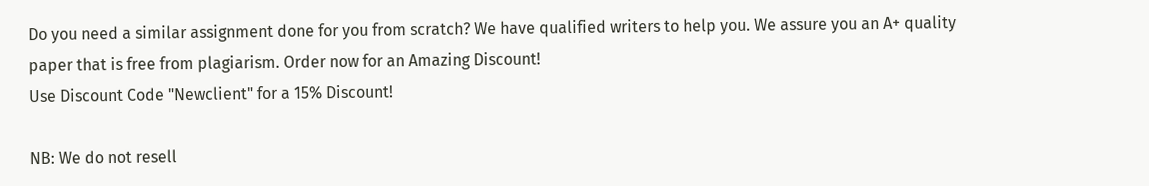Do you need a similar assignment done for you from scratch? We have qualified writers to help you. We assure you an A+ quality paper that is free from plagiarism. Order now for an Amazing Discount!
Use Discount Code "Newclient" for a 15% Discount!

NB: We do not resell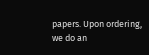papers. Upon ordering, we do an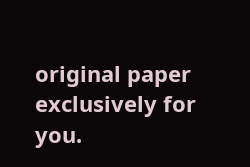original paper exclusively for you.